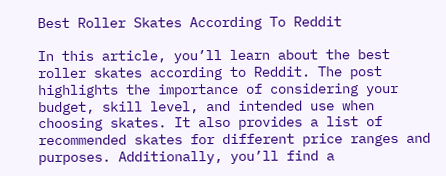Best Roller Skates According To Reddit

In this article, you’ll learn about the best roller skates according to Reddit. The post highlights the importance of considering your budget, skill level, and intended use when choosing skates. It also provides a list of recommended skates for different price ranges and purposes. Additionally, you’ll find a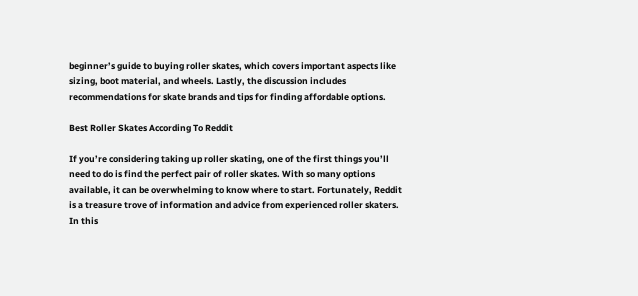beginner’s guide to buying roller skates, which covers important aspects like sizing, boot material, and wheels. Lastly, the discussion includes recommendations for skate brands and tips for finding affordable options.

Best Roller Skates According To Reddit

If you’re considering taking up roller skating, one of the first things you’ll need to do is find the perfect pair of roller skates. With so many options available, it can be overwhelming to know where to start. Fortunately, Reddit is a treasure trove of information and advice from experienced roller skaters. In this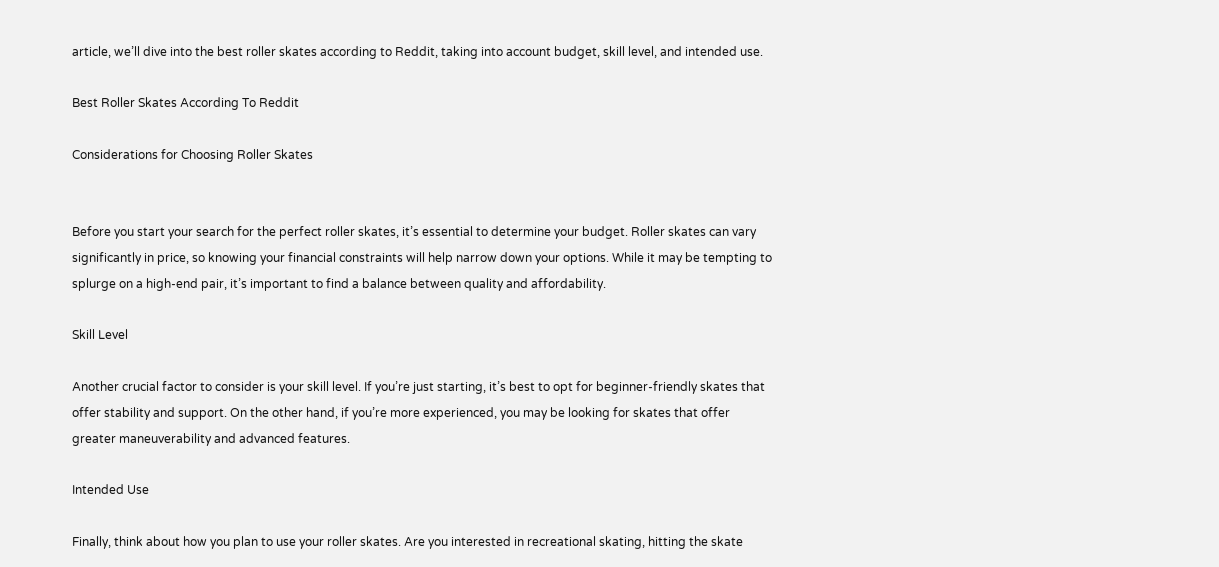article, we’ll dive into the best roller skates according to Reddit, taking into account budget, skill level, and intended use.

Best Roller Skates According To Reddit

Considerations for Choosing Roller Skates


Before you start your search for the perfect roller skates, it’s essential to determine your budget. Roller skates can vary significantly in price, so knowing your financial constraints will help narrow down your options. While it may be tempting to splurge on a high-end pair, it’s important to find a balance between quality and affordability.

Skill Level

Another crucial factor to consider is your skill level. If you’re just starting, it’s best to opt for beginner-friendly skates that offer stability and support. On the other hand, if you’re more experienced, you may be looking for skates that offer greater maneuverability and advanced features.

Intended Use

Finally, think about how you plan to use your roller skates. Are you interested in recreational skating, hitting the skate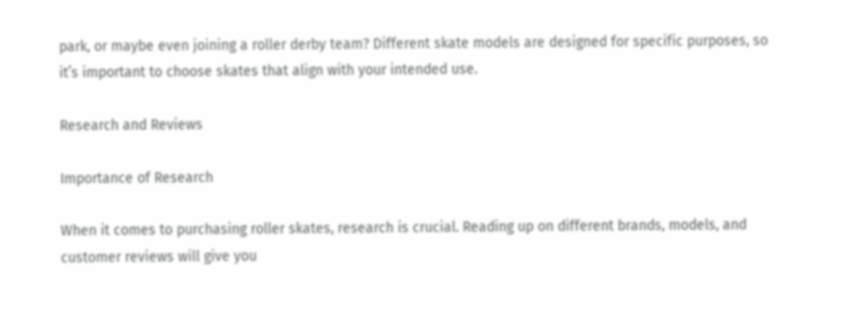park, or maybe even joining a roller derby team? Different skate models are designed for specific purposes, so it’s important to choose skates that align with your intended use.

Research and Reviews

Importance of Research

When it comes to purchasing roller skates, research is crucial. Reading up on different brands, models, and customer reviews will give you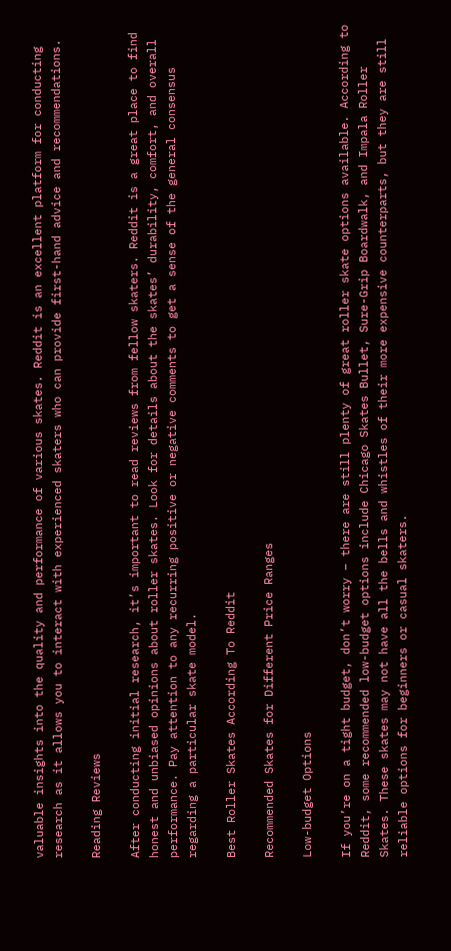valuable insights into the quality and performance of various skates. Reddit is an excellent platform for conducting research as it allows you to interact with experienced skaters who can provide first-hand advice and recommendations.

Reading Reviews

After conducting initial research, it’s important to read reviews from fellow skaters. Reddit is a great place to find honest and unbiased opinions about roller skates. Look for details about the skates’ durability, comfort, and overall performance. Pay attention to any recurring positive or negative comments to get a sense of the general consensus regarding a particular skate model.

Best Roller Skates According To Reddit

Recommended Skates for Different Price Ranges

Low-budget Options

If you’re on a tight budget, don’t worry – there are still plenty of great roller skate options available. According to Reddit, some recommended low-budget options include Chicago Skates Bullet, Sure-Grip Boardwalk, and Impala Roller Skates. These skates may not have all the bells and whistles of their more expensive counterparts, but they are still reliable options for beginners or casual skaters.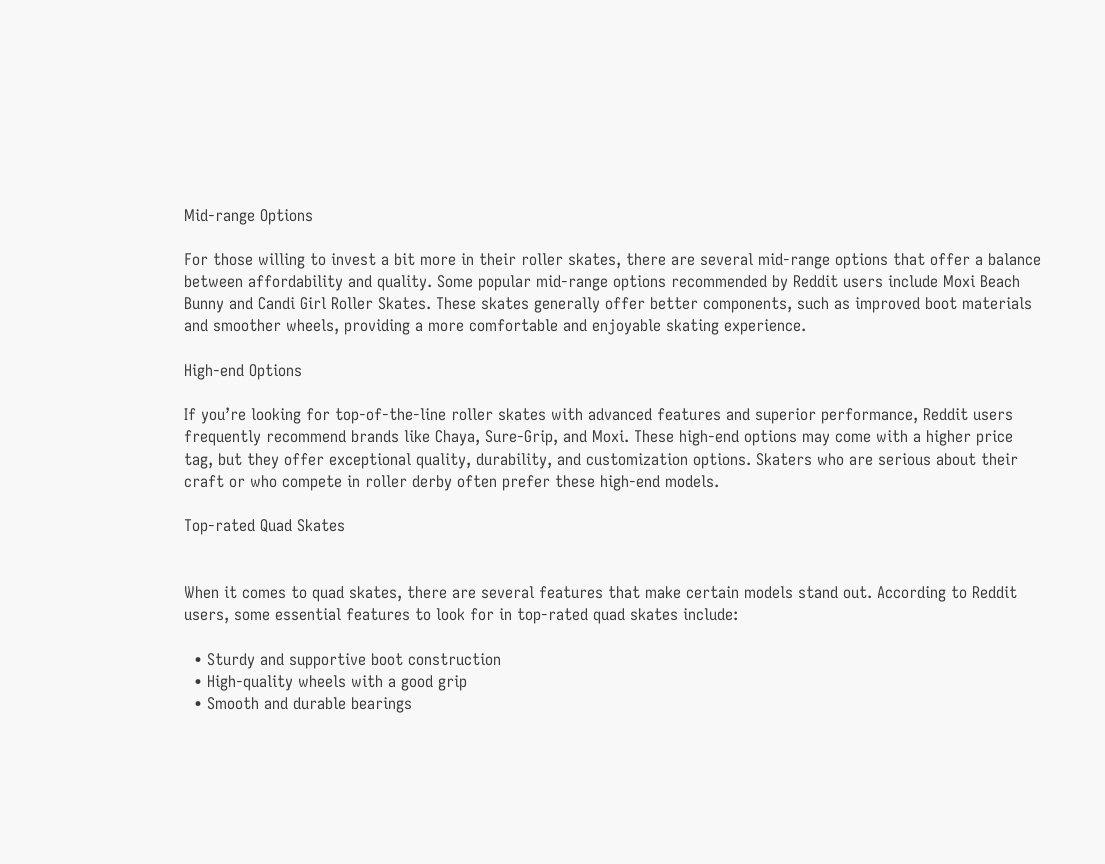Mid-range Options

For those willing to invest a bit more in their roller skates, there are several mid-range options that offer a balance between affordability and quality. Some popular mid-range options recommended by Reddit users include Moxi Beach Bunny and Candi Girl Roller Skates. These skates generally offer better components, such as improved boot materials and smoother wheels, providing a more comfortable and enjoyable skating experience.

High-end Options

If you’re looking for top-of-the-line roller skates with advanced features and superior performance, Reddit users frequently recommend brands like Chaya, Sure-Grip, and Moxi. These high-end options may come with a higher price tag, but they offer exceptional quality, durability, and customization options. Skaters who are serious about their craft or who compete in roller derby often prefer these high-end models.

Top-rated Quad Skates


When it comes to quad skates, there are several features that make certain models stand out. According to Reddit users, some essential features to look for in top-rated quad skates include:

  • Sturdy and supportive boot construction
  • High-quality wheels with a good grip
  • Smooth and durable bearings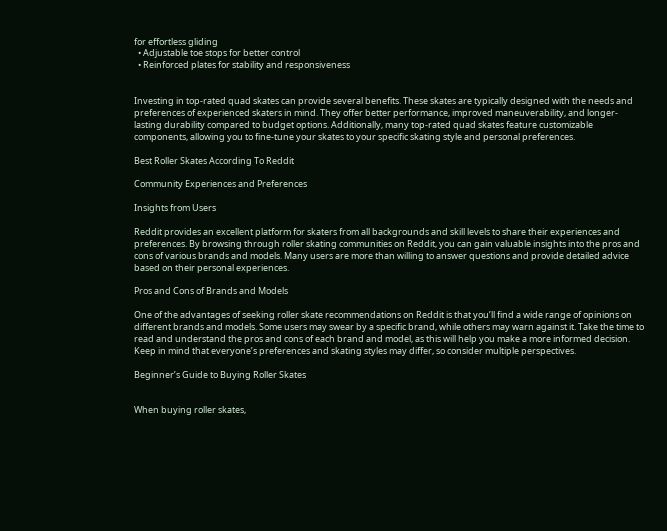for effortless gliding
  • Adjustable toe stops for better control
  • Reinforced plates for stability and responsiveness


Investing in top-rated quad skates can provide several benefits. These skates are typically designed with the needs and preferences of experienced skaters in mind. They offer better performance, improved maneuverability, and longer-lasting durability compared to budget options. Additionally, many top-rated quad skates feature customizable components, allowing you to fine-tune your skates to your specific skating style and personal preferences.

Best Roller Skates According To Reddit

Community Experiences and Preferences

Insights from Users

Reddit provides an excellent platform for skaters from all backgrounds and skill levels to share their experiences and preferences. By browsing through roller skating communities on Reddit, you can gain valuable insights into the pros and cons of various brands and models. Many users are more than willing to answer questions and provide detailed advice based on their personal experiences.

Pros and Cons of Brands and Models

One of the advantages of seeking roller skate recommendations on Reddit is that you’ll find a wide range of opinions on different brands and models. Some users may swear by a specific brand, while others may warn against it. Take the time to read and understand the pros and cons of each brand and model, as this will help you make a more informed decision. Keep in mind that everyone’s preferences and skating styles may differ, so consider multiple perspectives.

Beginner’s Guide to Buying Roller Skates


When buying roller skates,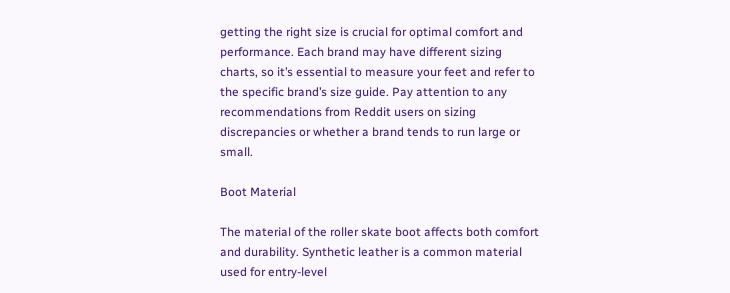getting the right size is crucial for optimal comfort and performance. Each brand may have different sizing charts, so it’s essential to measure your feet and refer to the specific brand’s size guide. Pay attention to any recommendations from Reddit users on sizing discrepancies or whether a brand tends to run large or small.

Boot Material

The material of the roller skate boot affects both comfort and durability. Synthetic leather is a common material used for entry-level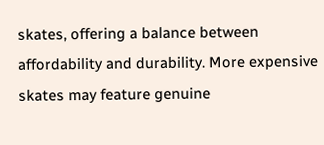skates, offering a balance between affordability and durability. More expensive skates may feature genuine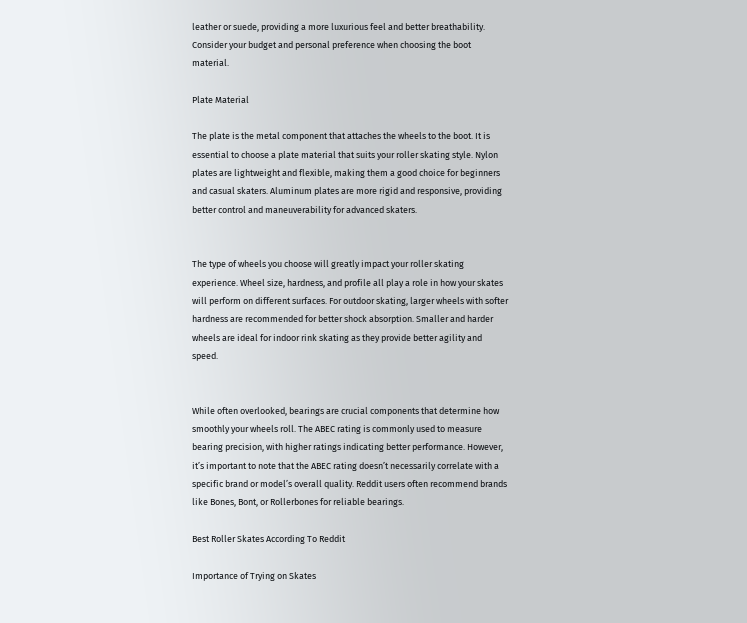leather or suede, providing a more luxurious feel and better breathability. Consider your budget and personal preference when choosing the boot material.

Plate Material

The plate is the metal component that attaches the wheels to the boot. It is essential to choose a plate material that suits your roller skating style. Nylon plates are lightweight and flexible, making them a good choice for beginners and casual skaters. Aluminum plates are more rigid and responsive, providing better control and maneuverability for advanced skaters.


The type of wheels you choose will greatly impact your roller skating experience. Wheel size, hardness, and profile all play a role in how your skates will perform on different surfaces. For outdoor skating, larger wheels with softer hardness are recommended for better shock absorption. Smaller and harder wheels are ideal for indoor rink skating as they provide better agility and speed.


While often overlooked, bearings are crucial components that determine how smoothly your wheels roll. The ABEC rating is commonly used to measure bearing precision, with higher ratings indicating better performance. However, it’s important to note that the ABEC rating doesn’t necessarily correlate with a specific brand or model’s overall quality. Reddit users often recommend brands like Bones, Bont, or Rollerbones for reliable bearings.

Best Roller Skates According To Reddit

Importance of Trying on Skates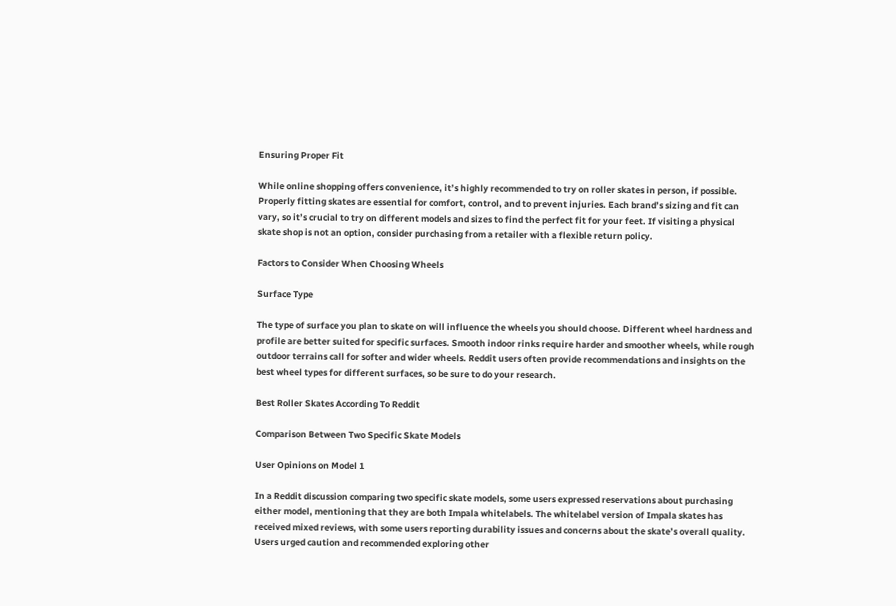Ensuring Proper Fit

While online shopping offers convenience, it’s highly recommended to try on roller skates in person, if possible. Properly fitting skates are essential for comfort, control, and to prevent injuries. Each brand’s sizing and fit can vary, so it’s crucial to try on different models and sizes to find the perfect fit for your feet. If visiting a physical skate shop is not an option, consider purchasing from a retailer with a flexible return policy.

Factors to Consider When Choosing Wheels

Surface Type

The type of surface you plan to skate on will influence the wheels you should choose. Different wheel hardness and profile are better suited for specific surfaces. Smooth indoor rinks require harder and smoother wheels, while rough outdoor terrains call for softer and wider wheels. Reddit users often provide recommendations and insights on the best wheel types for different surfaces, so be sure to do your research.

Best Roller Skates According To Reddit

Comparison Between Two Specific Skate Models

User Opinions on Model 1

In a Reddit discussion comparing two specific skate models, some users expressed reservations about purchasing either model, mentioning that they are both Impala whitelabels. The whitelabel version of Impala skates has received mixed reviews, with some users reporting durability issues and concerns about the skate’s overall quality. Users urged caution and recommended exploring other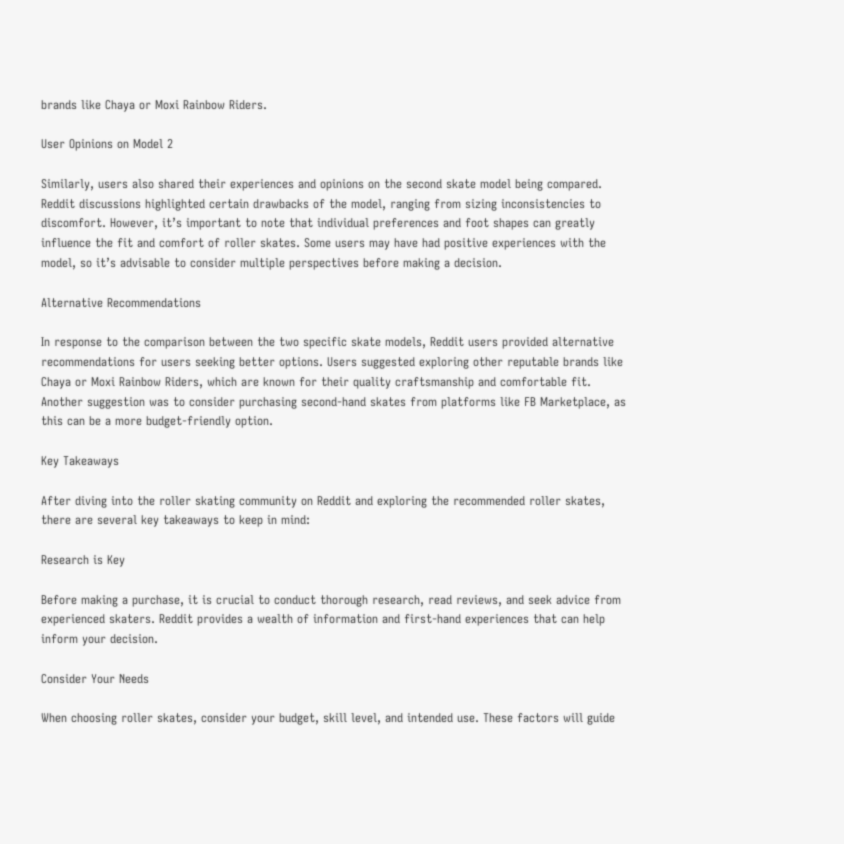brands like Chaya or Moxi Rainbow Riders.

User Opinions on Model 2

Similarly, users also shared their experiences and opinions on the second skate model being compared. Reddit discussions highlighted certain drawbacks of the model, ranging from sizing inconsistencies to discomfort. However, it’s important to note that individual preferences and foot shapes can greatly influence the fit and comfort of roller skates. Some users may have had positive experiences with the model, so it’s advisable to consider multiple perspectives before making a decision.

Alternative Recommendations

In response to the comparison between the two specific skate models, Reddit users provided alternative recommendations for users seeking better options. Users suggested exploring other reputable brands like Chaya or Moxi Rainbow Riders, which are known for their quality craftsmanship and comfortable fit. Another suggestion was to consider purchasing second-hand skates from platforms like FB Marketplace, as this can be a more budget-friendly option.

Key Takeaways

After diving into the roller skating community on Reddit and exploring the recommended roller skates, there are several key takeaways to keep in mind:

Research is Key

Before making a purchase, it is crucial to conduct thorough research, read reviews, and seek advice from experienced skaters. Reddit provides a wealth of information and first-hand experiences that can help inform your decision.

Consider Your Needs

When choosing roller skates, consider your budget, skill level, and intended use. These factors will guide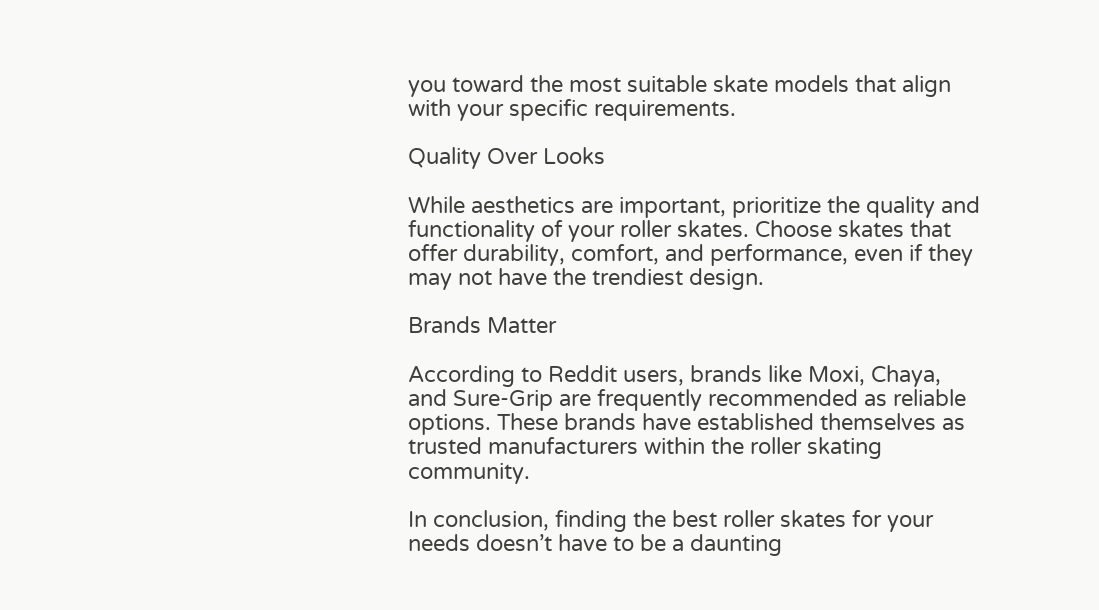you toward the most suitable skate models that align with your specific requirements.

Quality Over Looks

While aesthetics are important, prioritize the quality and functionality of your roller skates. Choose skates that offer durability, comfort, and performance, even if they may not have the trendiest design.

Brands Matter

According to Reddit users, brands like Moxi, Chaya, and Sure-Grip are frequently recommended as reliable options. These brands have established themselves as trusted manufacturers within the roller skating community.

In conclusion, finding the best roller skates for your needs doesn’t have to be a daunting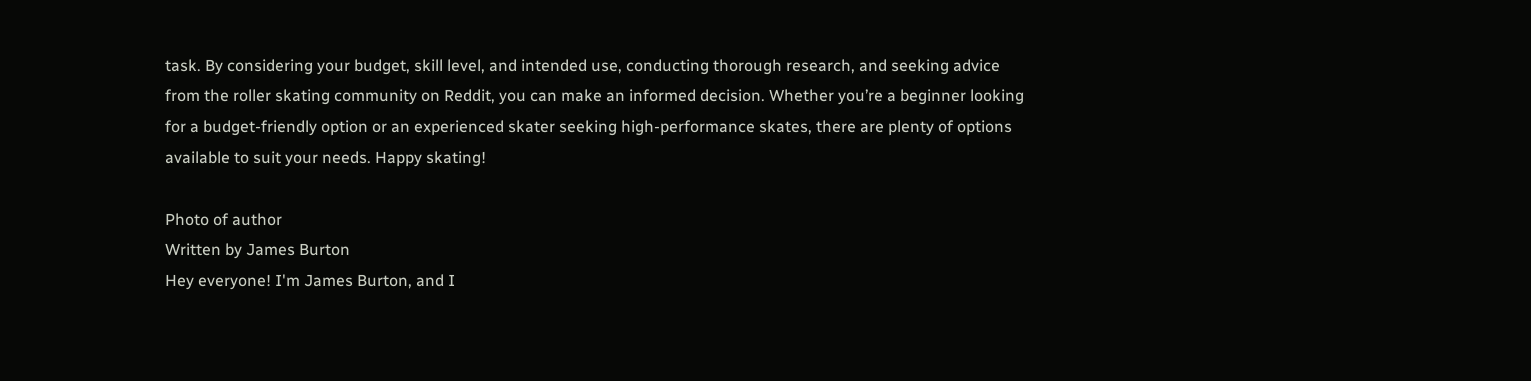task. By considering your budget, skill level, and intended use, conducting thorough research, and seeking advice from the roller skating community on Reddit, you can make an informed decision. Whether you’re a beginner looking for a budget-friendly option or an experienced skater seeking high-performance skates, there are plenty of options available to suit your needs. Happy skating!

Photo of author
Written by James Burton
Hey everyone! I'm James Burton, and I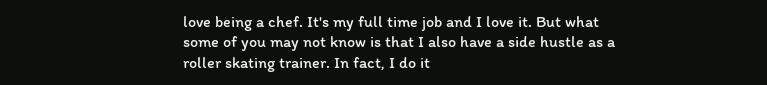love being a chef. It's my full time job and I love it. But what some of you may not know is that I also have a side hustle as a roller skating trainer. In fact, I do it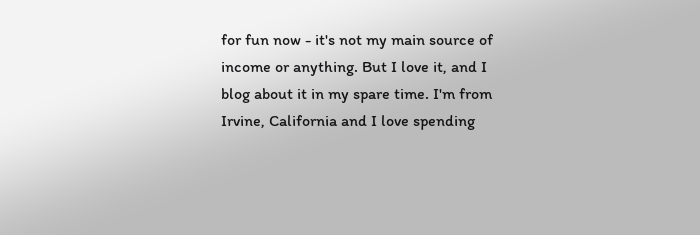for fun now - it's not my main source of income or anything. But I love it, and I blog about it in my spare time. I'm from Irvine, California and I love spending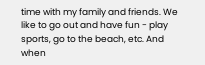time with my family and friends. We like to go out and have fun - play sports, go to the beach, etc. And when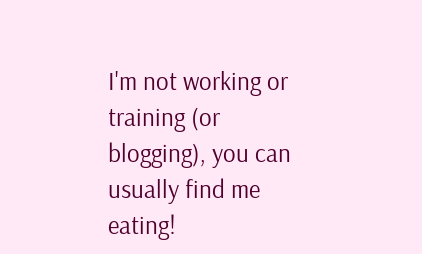I'm not working or training (or blogging), you can usually find me eating!